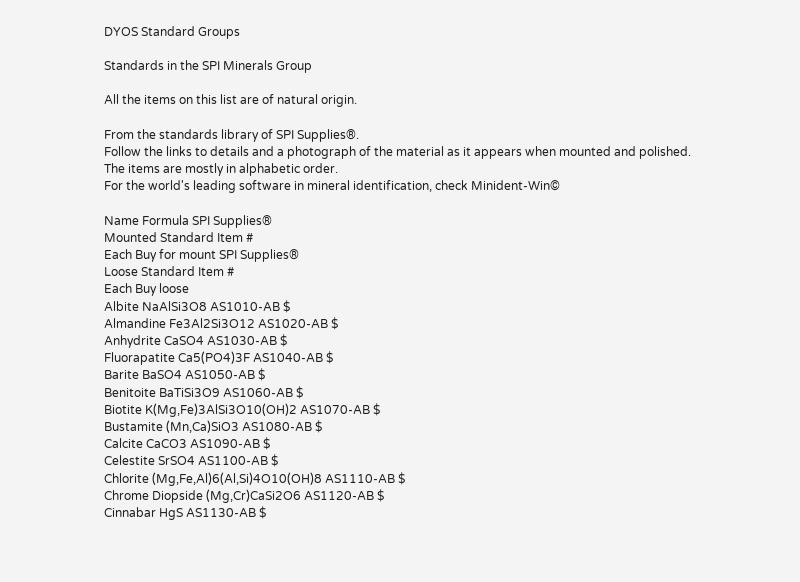DYOS Standard Groups

Standards in the SPI Minerals Group

All the items on this list are of natural origin.

From the standards library of SPI Supplies®.
Follow the links to details and a photograph of the material as it appears when mounted and polished.
The items are mostly in alphabetic order.
For the world's leading software in mineral identification, check Minident-Win©

Name Formula SPI Supplies®
Mounted Standard Item #
Each Buy for mount SPI Supplies®
Loose Standard Item #
Each Buy loose
Albite NaAlSi3O8 AS1010-AB $
Almandine Fe3Al2Si3O12 AS1020-AB $
Anhydrite CaSO4 AS1030-AB $
Fluorapatite Ca5(PO4)3F AS1040-AB $
Barite BaSO4 AS1050-AB $
Benitoite BaTiSi3O9 AS1060-AB $
Biotite K(Mg,Fe)3AlSi3O10(OH)2 AS1070-AB $
Bustamite (Mn,Ca)SiO3 AS1080-AB $
Calcite CaCO3 AS1090-AB $
Celestite SrSO4 AS1100-AB $
Chlorite (Mg,Fe,Al)6(Al,Si)4O10(OH)8 AS1110-AB $
Chrome Diopside (Mg,Cr)CaSi2O6 AS1120-AB $
Cinnabar HgS AS1130-AB $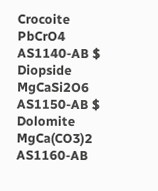Crocoite PbCrO4 AS1140-AB $
Diopside MgCaSi2O6 AS1150-AB $
Dolomite MgCa(CO3)2 AS1160-AB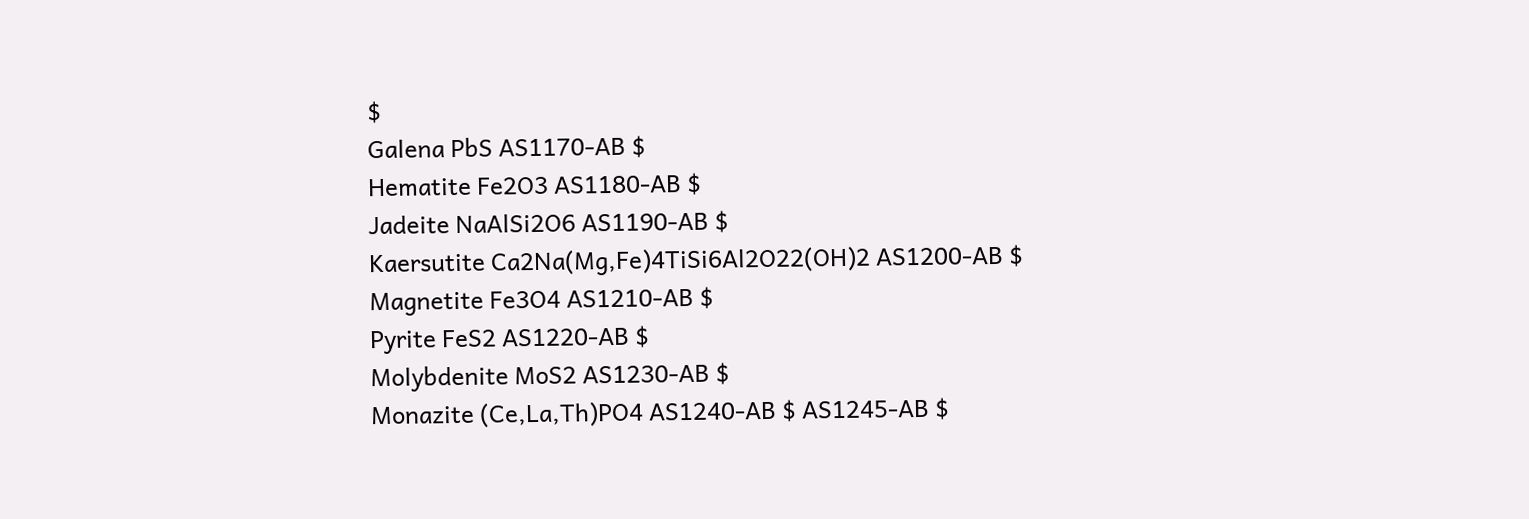$
Galena PbS AS1170-AB $
Hematite Fe2O3 AS1180-AB $
Jadeite NaAlSi2O6 AS1190-AB $
Kaersutite Ca2Na(Mg,Fe)4TiSi6Al2O22(OH)2 AS1200-AB $
Magnetite Fe3O4 AS1210-AB $
Pyrite FeS2 AS1220-AB $
Molybdenite MoS2 AS1230-AB $
Monazite (Ce,La,Th)PO4 AS1240-AB $ AS1245-AB $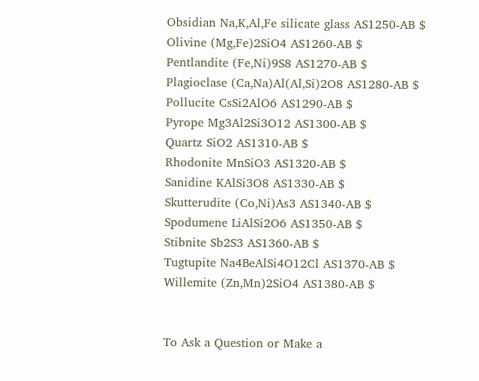Obsidian Na,K,Al,Fe silicate glass AS1250-AB $
Olivine (Mg,Fe)2SiO4 AS1260-AB $
Pentlandite (Fe,Ni)9S8 AS1270-AB $
Plagioclase (Ca,Na)Al(Al,Si)2O8 AS1280-AB $
Pollucite CsSi2AlO6 AS1290-AB $
Pyrope Mg3Al2Si3O12 AS1300-AB $
Quartz SiO2 AS1310-AB $
Rhodonite MnSiO3 AS1320-AB $
Sanidine KAlSi3O8 AS1330-AB $
Skutterudite (Co,Ni)As3 AS1340-AB $
Spodumene LiAlSi2O6 AS1350-AB $
Stibnite Sb2S3 AS1360-AB $
Tugtupite Na4BeAlSi4O12Cl AS1370-AB $
Willemite (Zn,Mn)2SiO4 AS1380-AB $


To Ask a Question or Make a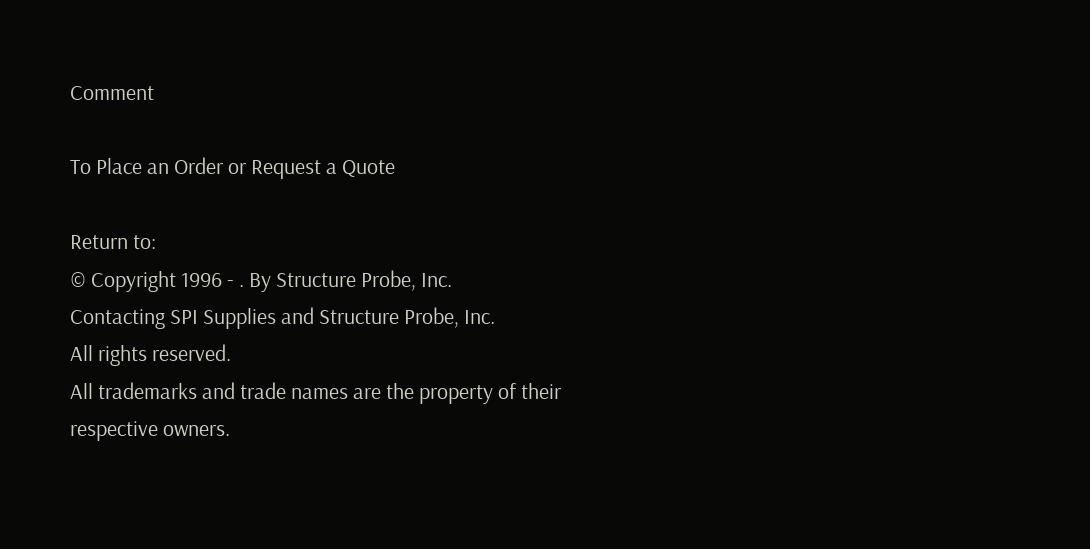Comment

To Place an Order or Request a Quote

Return to:
© Copyright 1996 - . By Structure Probe, Inc.
Contacting SPI Supplies and Structure Probe, Inc.
All rights reserved.
All trademarks and trade names are the property of their respective owners.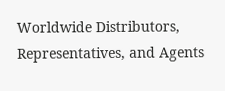Worldwide Distributors, Representatives, and Agents